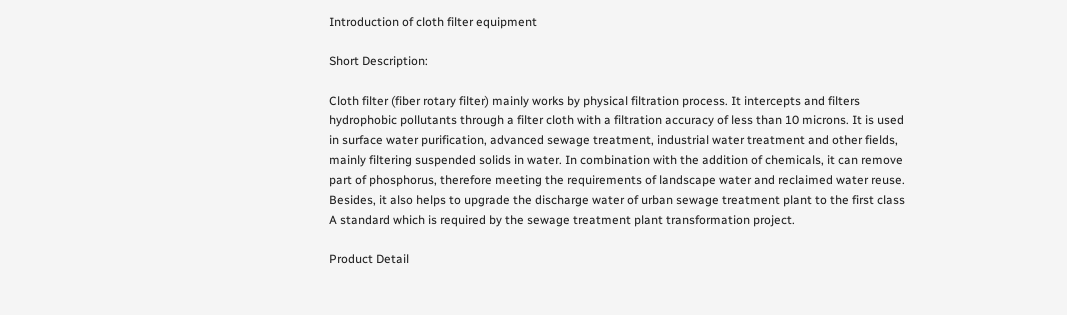Introduction of cloth filter equipment

Short Description:

Cloth filter (fiber rotary filter) mainly works by physical filtration process. It intercepts and filters hydrophobic pollutants through a filter cloth with a filtration accuracy of less than 10 microns. It is used in surface water purification, advanced sewage treatment, industrial water treatment and other fields, mainly filtering suspended solids in water. In combination with the addition of chemicals, it can remove part of phosphorus, therefore meeting the requirements of landscape water and reclaimed water reuse. Besides, it also helps to upgrade the discharge water of urban sewage treatment plant to the first class A standard which is required by the sewage treatment plant transformation project.

Product Detail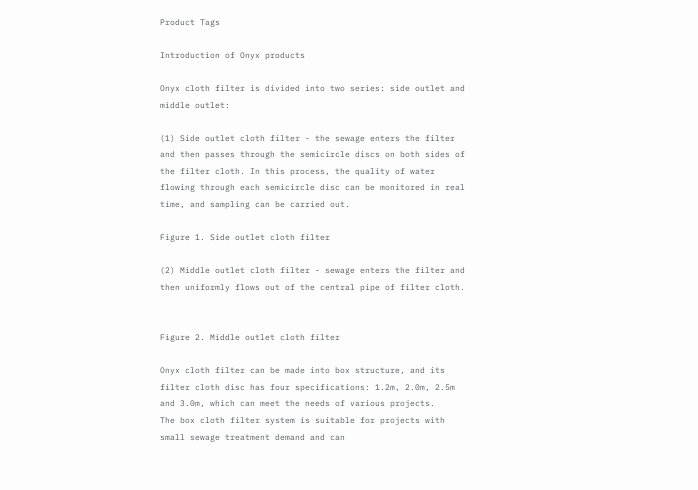Product Tags

Introduction of Onyx products

Onyx cloth filter is divided into two series: side outlet and middle outlet:

(1) Side outlet cloth filter - the sewage enters the filter and then passes through the semicircle discs on both sides of the filter cloth. In this process, the quality of water flowing through each semicircle disc can be monitored in real time, and sampling can be carried out.

Figure 1. Side outlet cloth filter

(2) Middle outlet cloth filter - sewage enters the filter and then uniformly flows out of the central pipe of filter cloth.


Figure 2. Middle outlet cloth filter

Onyx cloth filter can be made into box structure, and its filter cloth disc has four specifications: 1.2m, 2.0m, 2.5m and 3.0m, which can meet the needs of various projects.
The box cloth filter system is suitable for projects with small sewage treatment demand and can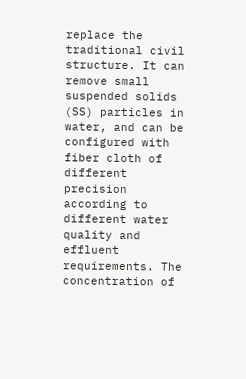replace the traditional civil structure. It can remove small suspended solids (SS) particles in water, and can be configured with fiber cloth of different precision according to different water quality and effluent requirements. The concentration of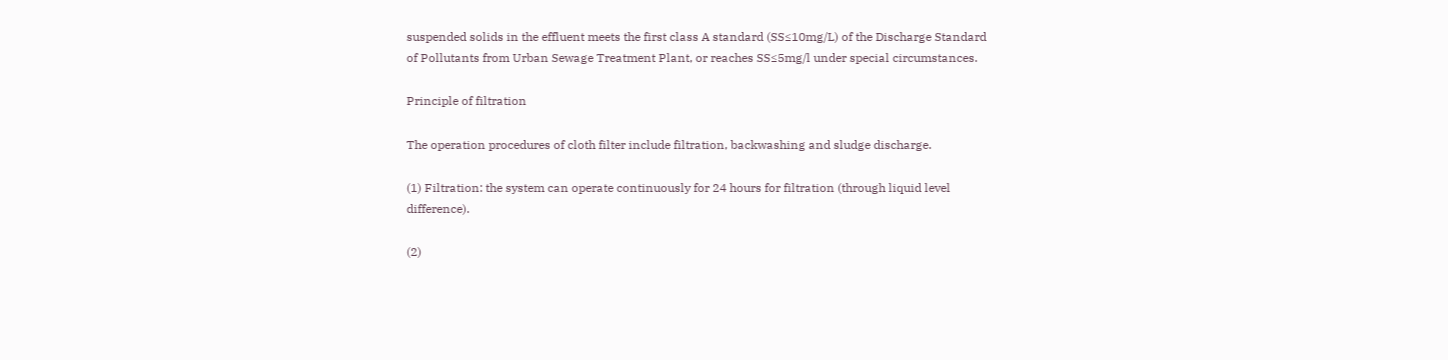suspended solids in the effluent meets the first class A standard (SS≤10mg/L) of the Discharge Standard of Pollutants from Urban Sewage Treatment Plant, or reaches SS≤5mg/l under special circumstances.

Principle of filtration

The operation procedures of cloth filter include filtration, backwashing and sludge discharge.

(1) Filtration: the system can operate continuously for 24 hours for filtration (through liquid level difference).

(2)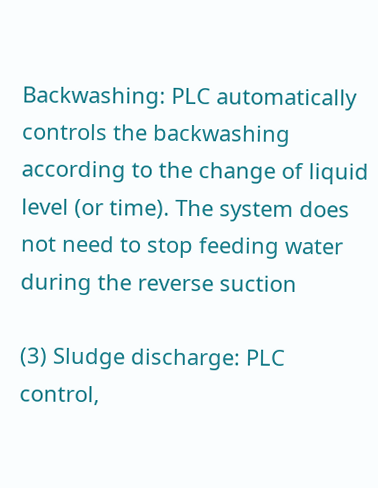Backwashing: PLC automatically controls the backwashing according to the change of liquid level (or time). The system does not need to stop feeding water during the reverse suction

(3) Sludge discharge: PLC control,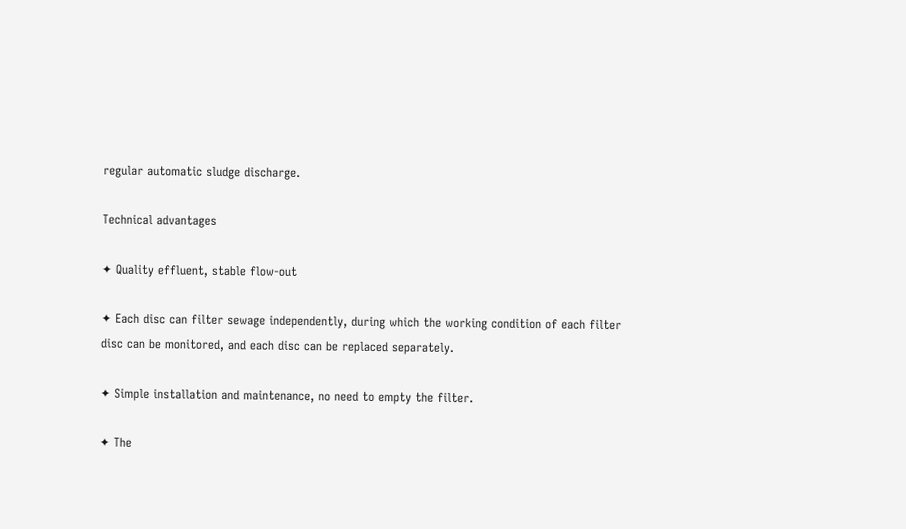regular automatic sludge discharge.

Technical advantages

✦ Quality effluent, stable flow-out

✦ Each disc can filter sewage independently, during which the working condition of each filter disc can be monitored, and each disc can be replaced separately.

✦ Simple installation and maintenance, no need to empty the filter.

✦ The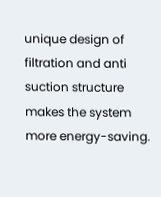unique design of filtration and anti suction structure makes the system more energy-saving.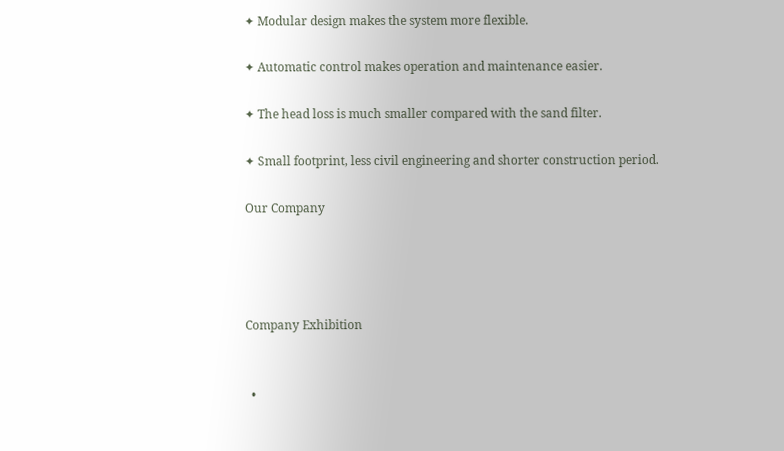✦ Modular design makes the system more flexible.

✦ Automatic control makes operation and maintenance easier.

✦ The head loss is much smaller compared with the sand filter.

✦ Small footprint, less civil engineering and shorter construction period.

Our Company




Company Exhibition


  •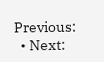Previous:
  • Next: